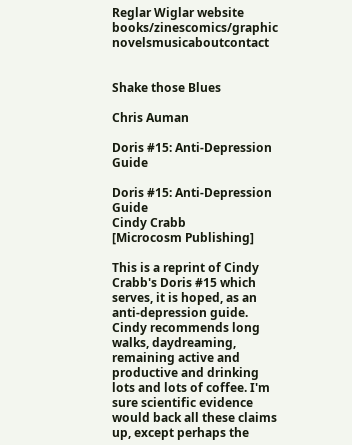Reglar Wiglar website
books/zinescomics/graphic novelsmusicaboutcontact


Shake those Blues

Chris Auman

Doris #15: Anti-Depression Guide

Doris #15: Anti-Depression Guide
Cindy Crabb
[Microcosm Publishing]

This is a reprint of Cindy Crabb's Doris #15 which serves, it is hoped, as an anti-depression guide. Cindy recommends long walks, daydreaming, remaining active and productive and drinking lots and lots of coffee. I'm sure scientific evidence would back all these claims up, except perhaps the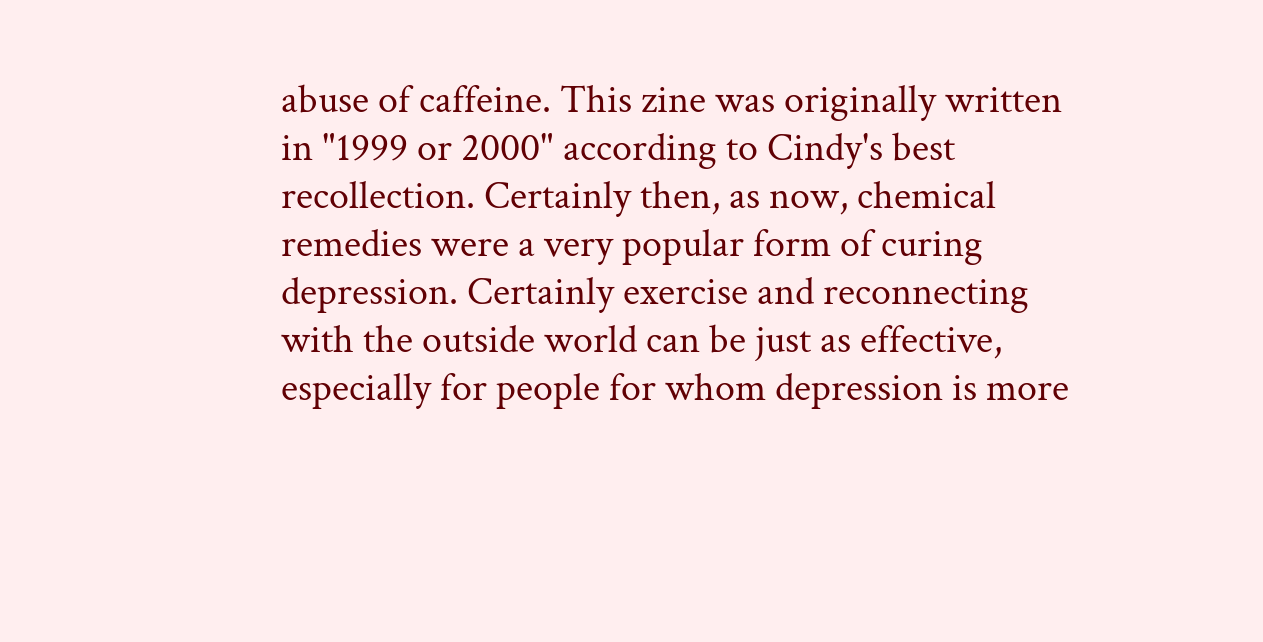abuse of caffeine. This zine was originally written in "1999 or 2000" according to Cindy's best recollection. Certainly then, as now, chemical remedies were a very popular form of curing depression. Certainly exercise and reconnecting with the outside world can be just as effective, especially for people for whom depression is more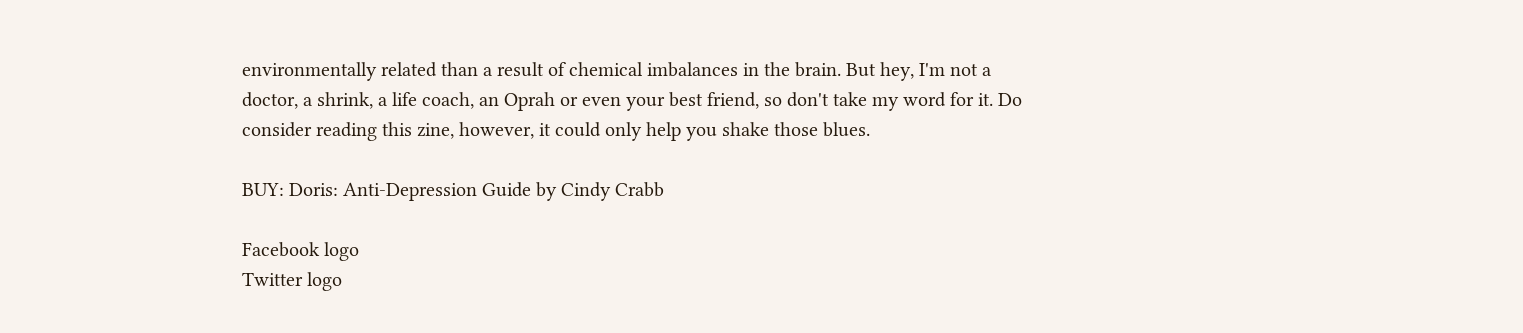environmentally related than a result of chemical imbalances in the brain. But hey, I'm not a doctor, a shrink, a life coach, an Oprah or even your best friend, so don't take my word for it. Do consider reading this zine, however, it could only help you shake those blues.

BUY: Doris: Anti-Depression Guide by Cindy Crabb

Facebook logo
Twitter logo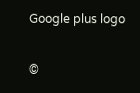Google plus logo

©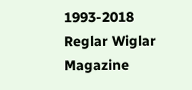1993-2018 Reglar Wiglar Magazine